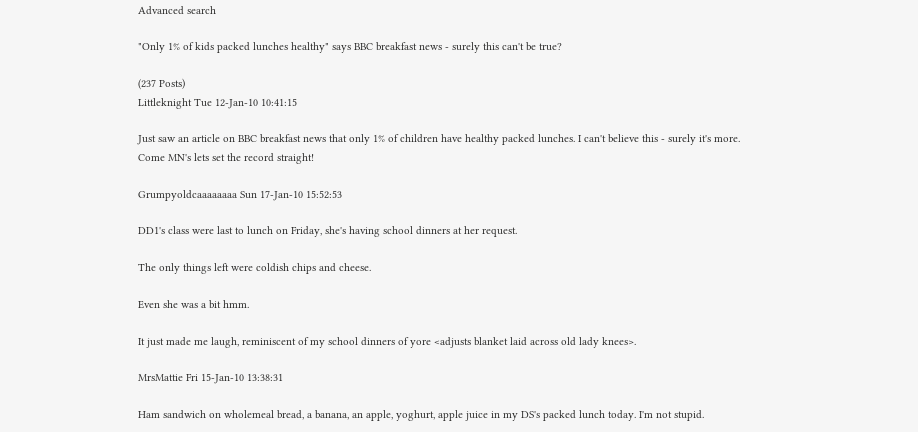Advanced search

"Only 1% of kids packed lunches healthy" says BBC breakfast news - surely this can't be true?

(237 Posts)
Littleknight Tue 12-Jan-10 10:41:15

Just saw an article on BBC breakfast news that only 1% of children have healthy packed lunches. I can't believe this - surely it's more.
Come MN's lets set the record straight!

Grumpyoldcaaaaaaaa Sun 17-Jan-10 15:52:53

DD1's class were last to lunch on Friday, she's having school dinners at her request.

The only things left were coldish chips and cheese.

Even she was a bit hmm.

It just made me laugh, reminiscent of my school dinners of yore <adjusts blanket laid across old lady knees>.

MrsMattie Fri 15-Jan-10 13:38:31

Ham sandwich on wholemeal bread, a banana, an apple, yoghurt, apple juice in my DS's packed lunch today. I'm not stupid.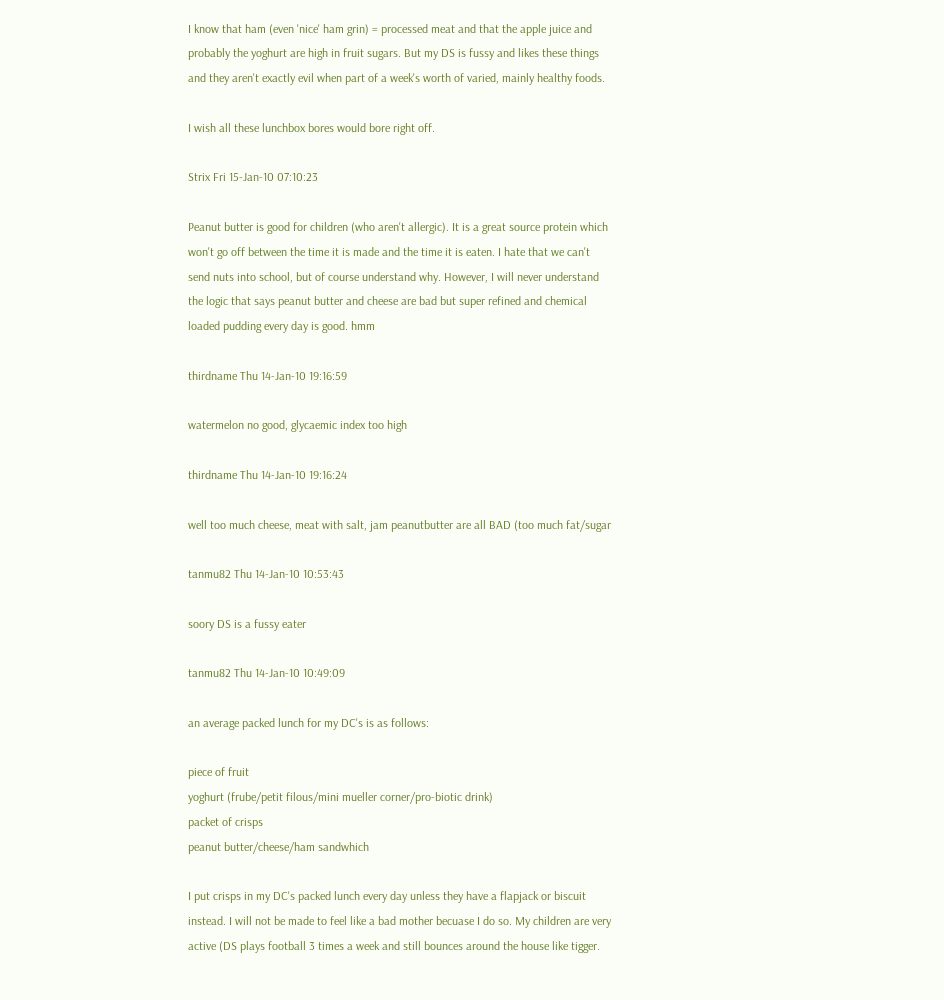I know that ham (even 'nice' ham grin) = processed meat and that the apple juice and probably the yoghurt are high in fruit sugars. But my DS is fussy and likes these things and they aren't exactly evil when part of a week's worth of varied, mainly healthy foods.

I wish all these lunchbox bores would bore right off.

Strix Fri 15-Jan-10 07:10:23

Peanut butter is good for children (who aren't allergic). It is a great source protein which won't go off between the time it is made and the time it is eaten. I hate that we can't send nuts into school, but of course understand why. However, I will never understand the logic that says peanut butter and cheese are bad but super refined and chemical loaded pudding every day is good. hmm

thirdname Thu 14-Jan-10 19:16:59

watermelon no good, glycaemic index too high

thirdname Thu 14-Jan-10 19:16:24

well too much cheese, meat with salt, jam peanutbutter are all BAD (too much fat/sugar

tanmu82 Thu 14-Jan-10 10:53:43

soory DS is a fussy eater

tanmu82 Thu 14-Jan-10 10:49:09

an average packed lunch for my DC's is as follows:

piece of fruit
yoghurt (frube/petit filous/mini mueller corner/pro-biotic drink)
packet of crisps
peanut butter/cheese/ham sandwhich

I put crisps in my DC's packed lunch every day unless they have a flapjack or biscuit instead. I will not be made to feel like a bad mother becuase I do so. My children are very active (DS plays football 3 times a week and still bounces around the house like tigger.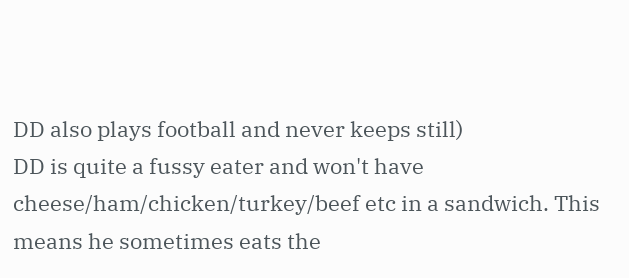DD also plays football and never keeps still)
DD is quite a fussy eater and won't have cheese/ham/chicken/turkey/beef etc in a sandwich. This means he sometimes eats the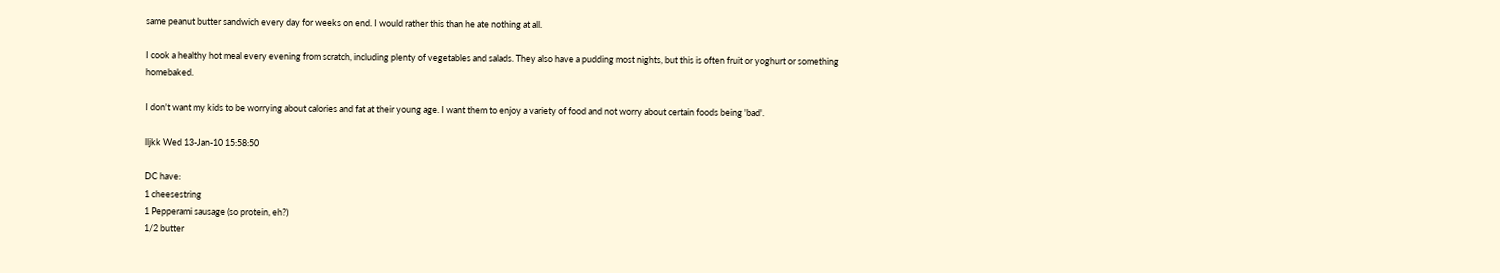same peanut butter sandwich every day for weeks on end. I would rather this than he ate nothing at all.

I cook a healthy hot meal every evening from scratch, including plenty of vegetables and salads. They also have a pudding most nights, but this is often fruit or yoghurt or something homebaked.

I don't want my kids to be worrying about calories and fat at their young age. I want them to enjoy a variety of food and not worry about certain foods being 'bad'.

lljkk Wed 13-Jan-10 15:58:50

DC have:
1 cheesestring
1 Pepperami sausage (so protein, eh?)
1/2 butter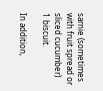sarnie (sometimes with fruit spread or sliced cucumber)
1 biscuit.

In addition,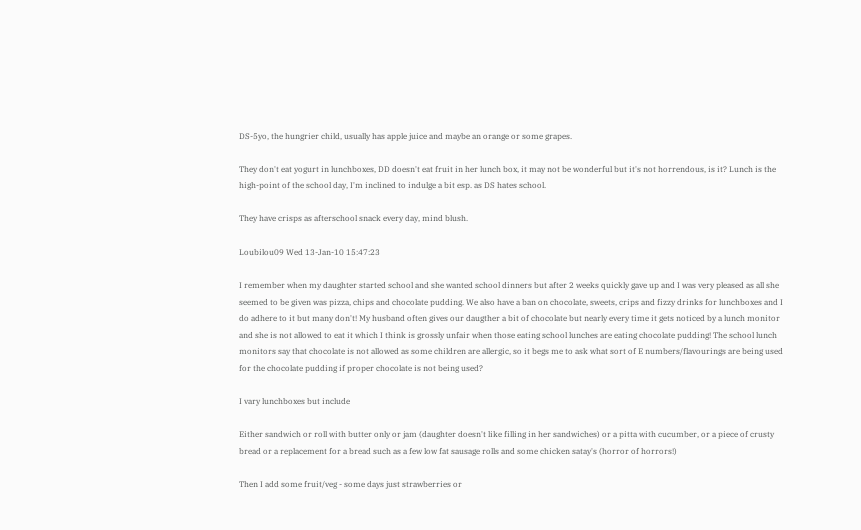DS-5yo, the hungrier child, usually has apple juice and maybe an orange or some grapes.

They don't eat yogurt in lunchboxes, DD doesn't eat fruit in her lunch box, it may not be wonderful but it's not horrendous, is it? Lunch is the high-point of the school day, I'm inclined to indulge a bit esp. as DS hates school.

They have crisps as afterschool snack every day, mind blush.

Loubilou09 Wed 13-Jan-10 15:47:23

I remember when my daughter started school and she wanted school dinners but after 2 weeks quickly gave up and I was very pleased as all she seemed to be given was pizza, chips and chocolate pudding. We also have a ban on chocolate, sweets, crips and fizzy drinks for lunchboxes and I do adhere to it but many don't! My husband often gives our daugther a bit of chocolate but nearly every time it gets noticed by a lunch monitor and she is not allowed to eat it which I think is grossly unfair when those eating school lunches are eating chocolate pudding! The school lunch monitors say that chocolate is not allowed as some children are allergic, so it begs me to ask what sort of E numbers/flavourings are being used for the chocolate pudding if proper chocolate is not being used?

I vary lunchboxes but include

Either sandwich or roll with butter only or jam (daughter doesn't like filling in her sandwiches) or a pitta with cucumber, or a piece of crusty bread or a replacement for a bread such as a few low fat sausage rolls and some chicken satay's (horror of horrors!)

Then I add some fruit/veg - some days just strawberries or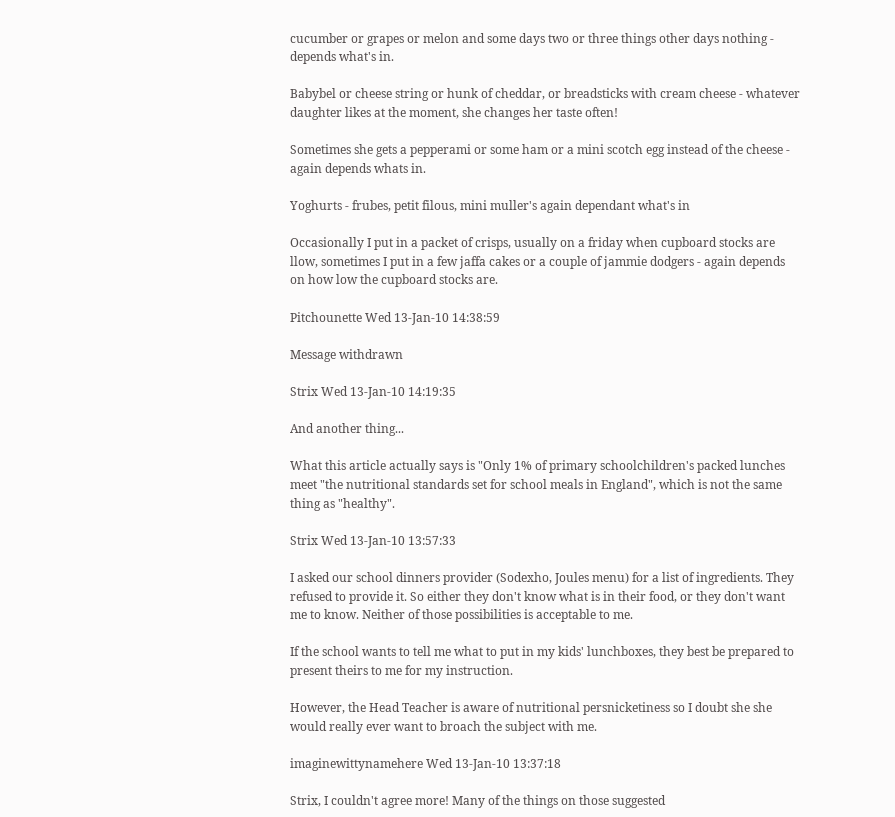cucumber or grapes or melon and some days two or three things other days nothing - depends what's in.

Babybel or cheese string or hunk of cheddar, or breadsticks with cream cheese - whatever daughter likes at the moment, she changes her taste often!

Sometimes she gets a pepperami or some ham or a mini scotch egg instead of the cheese - again depends whats in.

Yoghurts - frubes, petit filous, mini muller's again dependant what's in

Occasionally I put in a packet of crisps, usually on a friday when cupboard stocks are llow, sometimes I put in a few jaffa cakes or a couple of jammie dodgers - again depends on how low the cupboard stocks are.

Pitchounette Wed 13-Jan-10 14:38:59

Message withdrawn

Strix Wed 13-Jan-10 14:19:35

And another thing...

What this article actually says is "Only 1% of primary schoolchildren's packed lunches meet "the nutritional standards set for school meals in England", which is not the same thing as "healthy".

Strix Wed 13-Jan-10 13:57:33

I asked our school dinners provider (Sodexho, Joules menu) for a list of ingredients. They refused to provide it. So either they don't know what is in their food, or they don't want me to know. Neither of those possibilities is acceptable to me.

If the school wants to tell me what to put in my kids' lunchboxes, they best be prepared to present theirs to me for my instruction.

However, the Head Teacher is aware of nutritional persnicketiness so I doubt she she would really ever want to broach the subject with me.

imaginewittynamehere Wed 13-Jan-10 13:37:18

Strix, I couldn't agree more! Many of the things on those suggested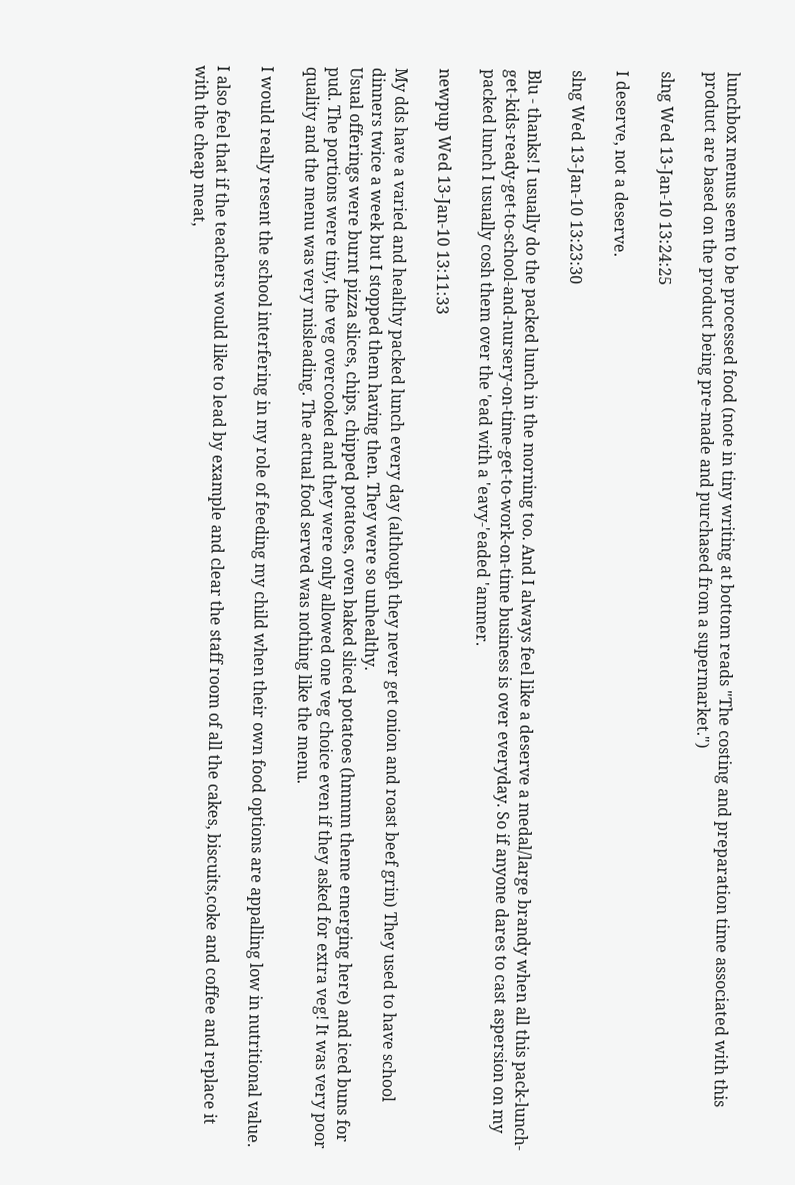lunchbox menus seem to be processed food (note in tiny writing at bottom reads "The costing and preparation time associated with this product are based on the product being pre-made and purchased from a supermarket.")

slng Wed 13-Jan-10 13:24:25

I deserve, not a deserve.

slng Wed 13-Jan-10 13:23:30

Blu - thanks! I usually do the packed lunch in the morning too. And I always feel like a deserve a medal/large brandy when all this pack-lunch-get-kids-ready-get-to-school-and-nursery-on-time-get-to-work-on-time business is over everyday. So if anyone dares to cast aspersion on my packed lunch I usually cosh them over the 'ead with a 'eavy-'eaded 'ammer.

newpup Wed 13-Jan-10 13:11:33

My dds have a varied and healthy packed lunch every day (although they never get onion and roast beef grin) They used to have school dinners twice a week but I stopped them having then. They were so unhealthy.
Usual offerings were burnt pizza slices, chips, chipped potatoes, oven baked sliced potatoes (hmmm theme emerging here) and iced buns for pud. The portions were tiny, the veg overcooked and they were only allowed one veg choice even if they asked for extra veg! It was very poor quality and the menu was very misleading. The actual food served was nothing like the menu.

I would really resent the school interfering in my role of feeding my child when their own food options are appalling low in nutritional value.

I also feel that if the teachers would like to lead by example and clear the staff room of all the cakes, biscuits,coke and coffee and replace it with the cheap meat,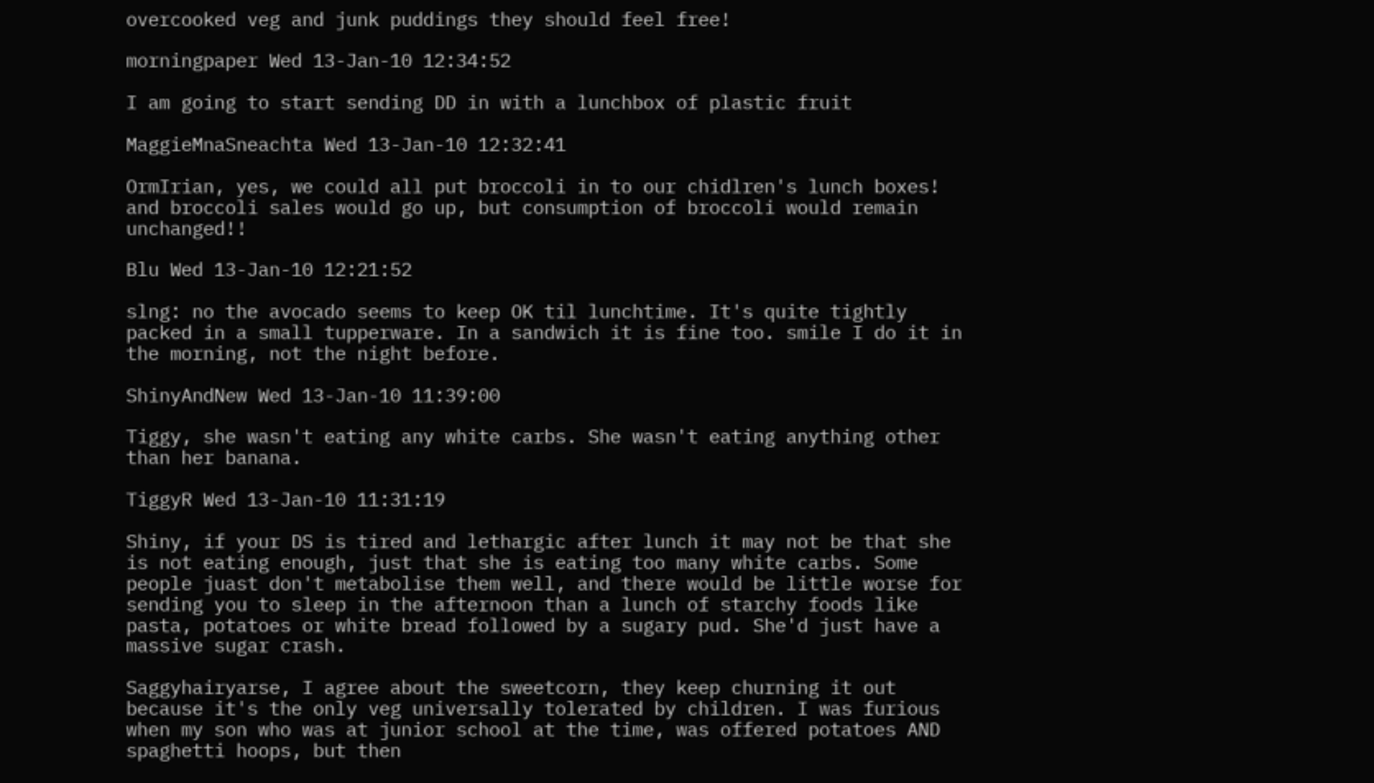overcooked veg and junk puddings they should feel free!

morningpaper Wed 13-Jan-10 12:34:52

I am going to start sending DD in with a lunchbox of plastic fruit

MaggieMnaSneachta Wed 13-Jan-10 12:32:41

OrmIrian, yes, we could all put broccoli in to our chidlren's lunch boxes! and broccoli sales would go up, but consumption of broccoli would remain unchanged!!

Blu Wed 13-Jan-10 12:21:52

slng: no the avocado seems to keep OK til lunchtime. It's quite tightly packed in a small tupperware. In a sandwich it is fine too. smile I do it in the morning, not the night before.

ShinyAndNew Wed 13-Jan-10 11:39:00

Tiggy, she wasn't eating any white carbs. She wasn't eating anything other than her banana.

TiggyR Wed 13-Jan-10 11:31:19

Shiny, if your DS is tired and lethargic after lunch it may not be that she is not eating enough, just that she is eating too many white carbs. Some people juast don't metabolise them well, and there would be little worse for sending you to sleep in the afternoon than a lunch of starchy foods like pasta, potatoes or white bread followed by a sugary pud. She'd just have a massive sugar crash.

Saggyhairyarse, I agree about the sweetcorn, they keep churning it out because it's the only veg universally tolerated by children. I was furious when my son who was at junior school at the time, was offered potatoes AND spaghetti hoops, but then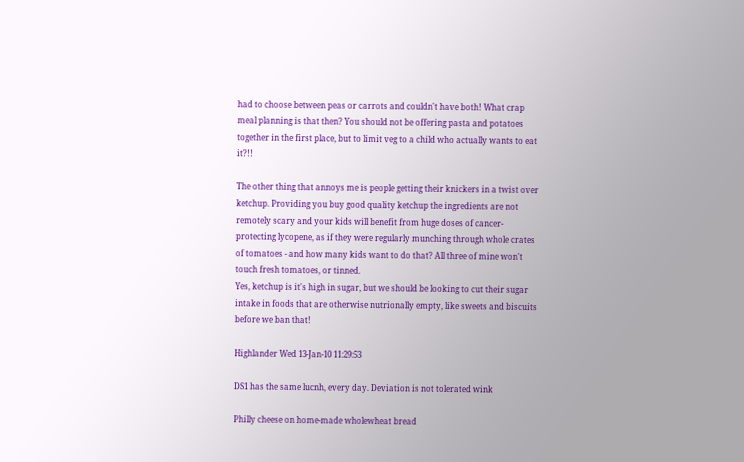had to choose between peas or carrots and couldn't have both! What crap meal planning is that then? You should not be offering pasta and potatoes together in the first place, but to limit veg to a child who actually wants to eat it?!!

The other thing that annoys me is people getting their knickers in a twist over ketchup. Providing you buy good quality ketchup the ingredients are not remotely scary and your kids will benefit from huge doses of cancer-protecting lycopene, as if they were regularly munching through whole crates of tomatoes - and how many kids want to do that? All three of mine won't touch fresh tomatoes, or tinned.
Yes, ketchup is it's high in sugar, but we should be looking to cut their sugar intake in foods that are otherwise nutrionally empty, like sweets and biscuits before we ban that!

Highlander Wed 13-Jan-10 11:29:53

DS1 has the same lucnh, every day. Deviation is not tolerated wink

Philly cheese on home-made wholewheat bread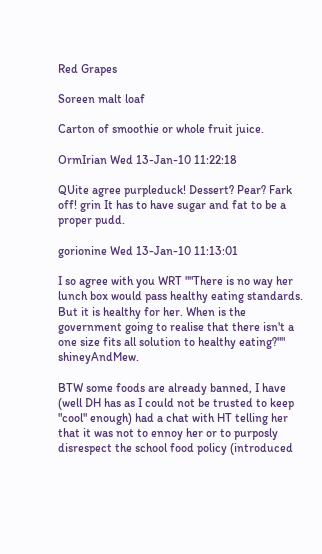Red Grapes

Soreen malt loaf

Carton of smoothie or whole fruit juice.

OrmIrian Wed 13-Jan-10 11:22:18

QUite agree purpleduck! Dessert? Pear? Fark off! grin It has to have sugar and fat to be a proper pudd.

gorionine Wed 13-Jan-10 11:13:01

I so agree with you WRT ""There is no way her lunch box would pass healthy eating standards. But it is healthy for her. When is the government going to realise that there isn't a one size fits all solution to healthy eating?"" shineyAndMew.

BTW some foods are already banned, I have (well DH has as I could not be trusted to keep "cool" enough) had a chat with HT telling her that it was not to ennoy her or to purposly disrespect the school food policy (introduced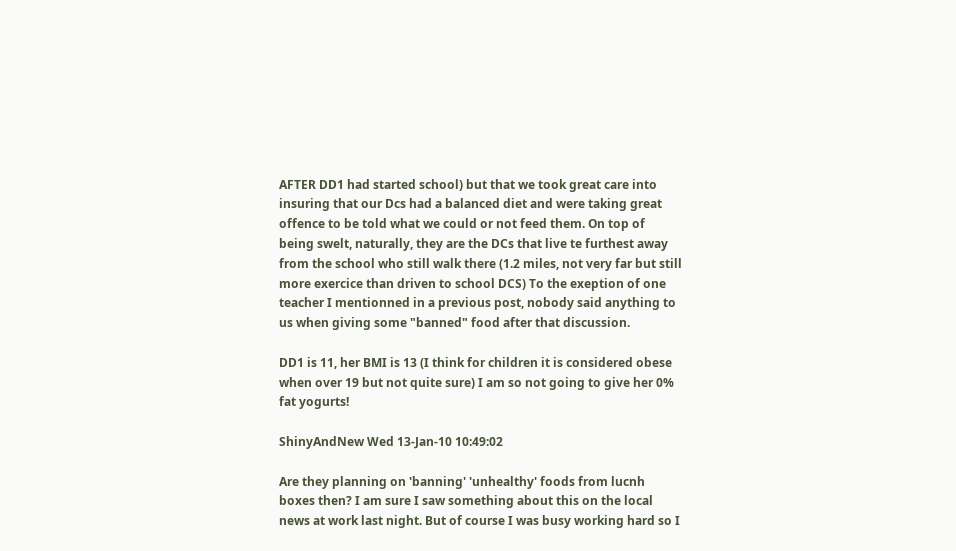AFTER DD1 had started school) but that we took great care into insuring that our Dcs had a balanced diet and were taking great offence to be told what we could or not feed them. On top of being swelt, naturally, they are the DCs that live te furthest away from the school who still walk there (1.2 miles, not very far but still more exercice than driven to school DCS) To the exeption of one teacher I mentionned in a previous post, nobody said anything to us when giving some "banned" food after that discussion.

DD1 is 11, her BMI is 13 (I think for children it is considered obese when over 19 but not quite sure) I am so not going to give her 0% fat yogurts!

ShinyAndNew Wed 13-Jan-10 10:49:02

Are they planning on 'banning' 'unhealthy' foods from lucnh boxes then? I am sure I saw something about this on the local news at work last night. But of course I was busy working hard so I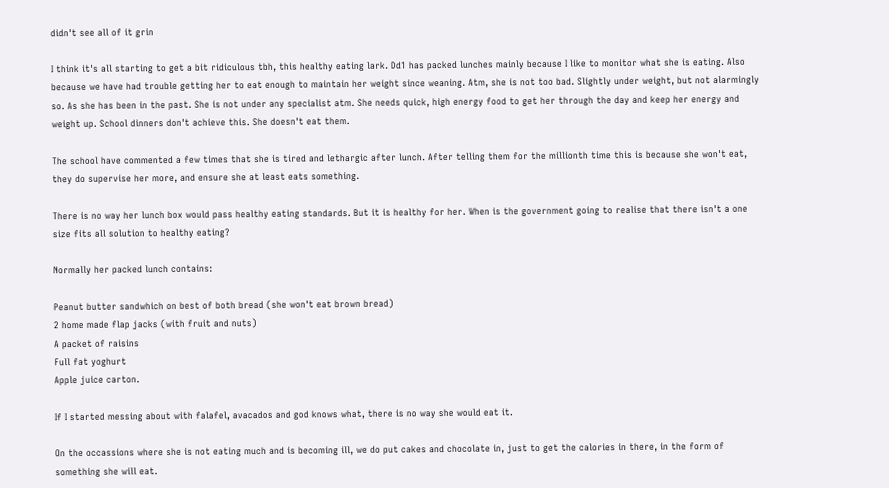didn't see all of it grin

I think it's all starting to get a bit ridiculous tbh, this healthy eating lark. Dd1 has packed lunches mainly because I like to monitor what she is eating. Also because we have had trouble getting her to eat enough to maintain her weight since weaning. Atm, she is not too bad. Slightly under weight, but not alarmingly so. As she has been in the past. She is not under any specialist atm. She needs quick, high energy food to get her through the day and keep her energy and weight up. School dinners don't achieve this. She doesn't eat them.

The school have commented a few times that she is tired and lethargic after lunch. After telling them for the millionth time this is because she won't eat, they do supervise her more, and ensure she at least eats something.

There is no way her lunch box would pass healthy eating standards. But it is healthy for her. When is the government going to realise that there isn't a one size fits all solution to healthy eating?

Normally her packed lunch contains:

Peanut butter sandwhich on best of both bread (she won't eat brown bread)
2 home made flap jacks (with fruit and nuts)
A packet of raisins
Full fat yoghurt
Apple juice carton.

If I started messing about with falafel, avacados and god knows what, there is no way she would eat it.

On the occassions where she is not eating much and is becoming ill, we do put cakes and chocolate in, just to get the calories in there, in the form of something she will eat.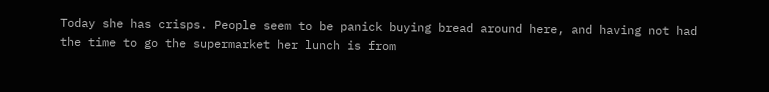Today she has crisps. People seem to be panick buying bread around here, and having not had the time to go the supermarket her lunch is from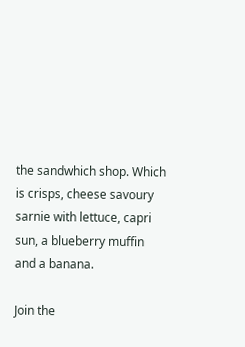the sandwhich shop. Which is crisps, cheese savoury sarnie with lettuce, capri sun, a blueberry muffin and a banana.

Join the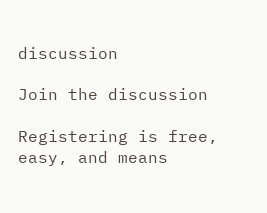discussion

Join the discussion

Registering is free, easy, and means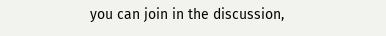you can join in the discussion,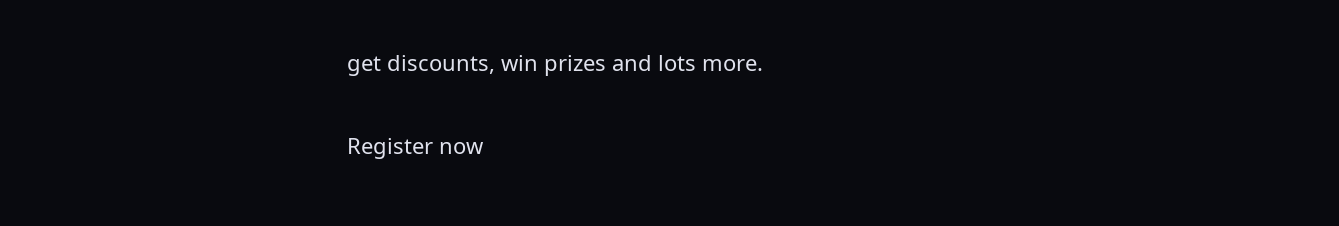get discounts, win prizes and lots more.

Register now